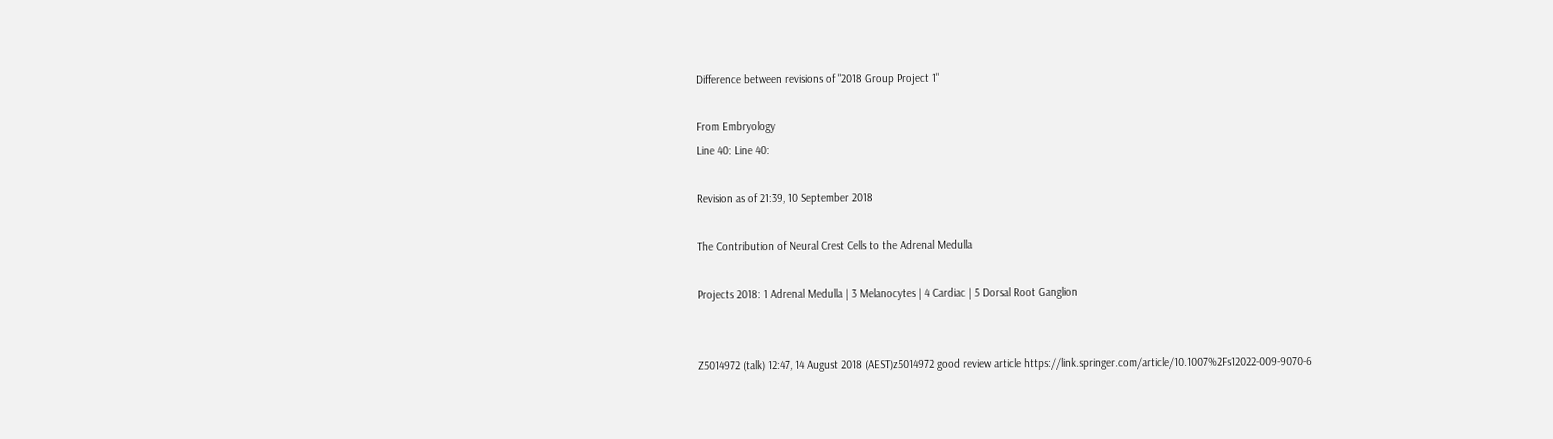Difference between revisions of "2018 Group Project 1"

From Embryology
Line 40: Line 40:

Revision as of 21:39, 10 September 2018

The Contribution of Neural Crest Cells to the Adrenal Medulla

Projects 2018: 1 Adrenal Medulla | 3 Melanocytes | 4 Cardiac | 5 Dorsal Root Ganglion


Z5014972 (talk) 12:47, 14 August 2018 (AEST)z5014972 good review article https://link.springer.com/article/10.1007%2Fs12022-009-9070-6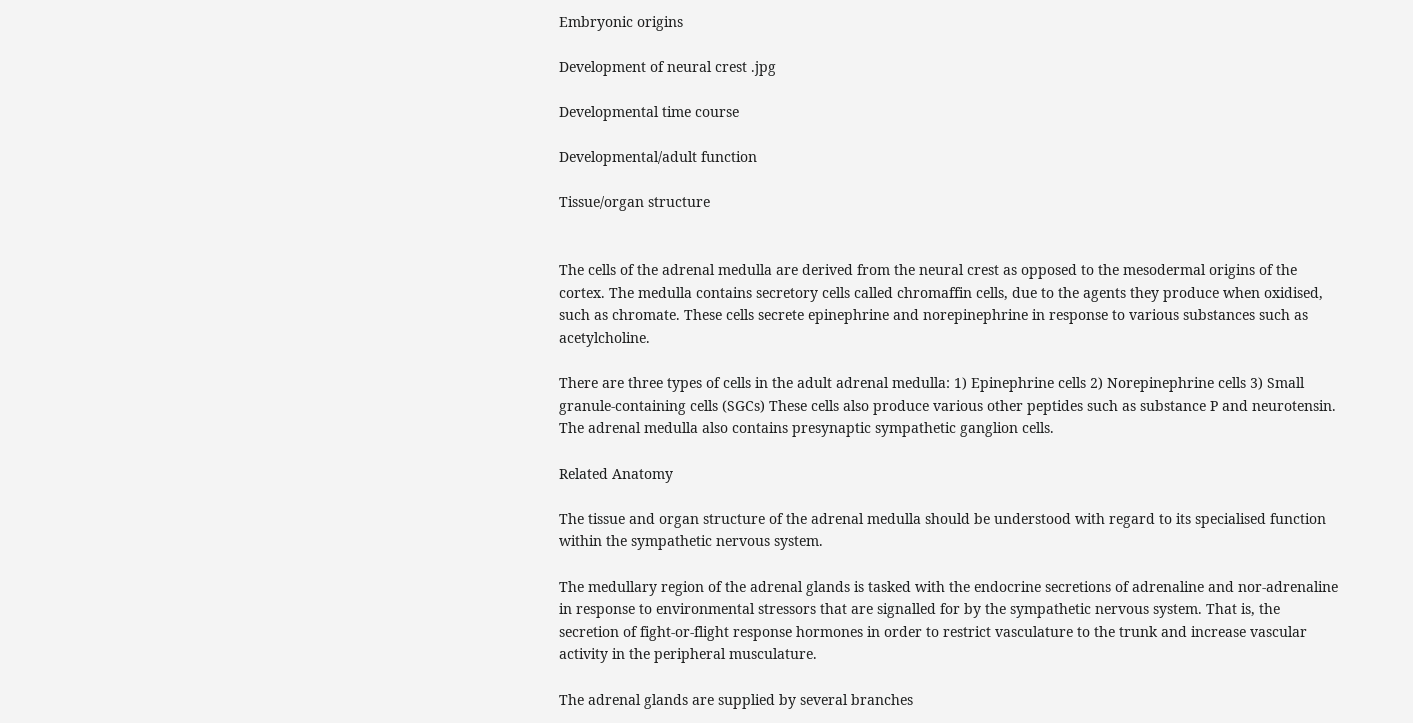Embryonic origins

Development of neural crest .jpg

Developmental time course

Developmental/adult function

Tissue/organ structure


The cells of the adrenal medulla are derived from the neural crest as opposed to the mesodermal origins of the cortex. The medulla contains secretory cells called chromaffin cells, due to the agents they produce when oxidised, such as chromate. These cells secrete epinephrine and norepinephrine in response to various substances such as acetylcholine.

There are three types of cells in the adult adrenal medulla: 1) Epinephrine cells 2) Norepinephrine cells 3) Small granule-containing cells (SGCs) These cells also produce various other peptides such as substance P and neurotensin. The adrenal medulla also contains presynaptic sympathetic ganglion cells.

Related Anatomy

The tissue and organ structure of the adrenal medulla should be understood with regard to its specialised function within the sympathetic nervous system.

The medullary region of the adrenal glands is tasked with the endocrine secretions of adrenaline and nor-adrenaline in response to environmental stressors that are signalled for by the sympathetic nervous system. That is, the secretion of fight-or-flight response hormones in order to restrict vasculature to the trunk and increase vascular activity in the peripheral musculature.

The adrenal glands are supplied by several branches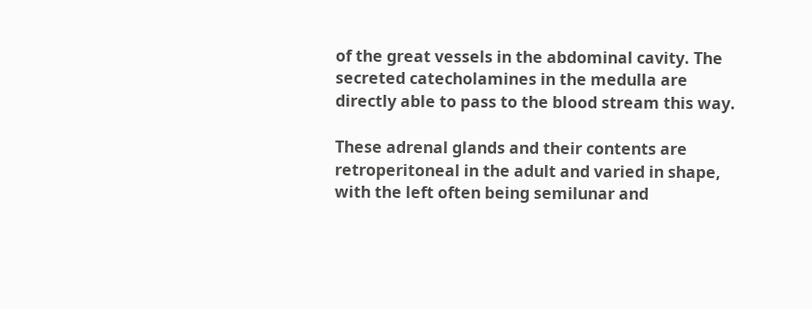of the great vessels in the abdominal cavity. The secreted catecholamines in the medulla are directly able to pass to the blood stream this way.

These adrenal glands and their contents are retroperitoneal in the adult and varied in shape, with the left often being semilunar and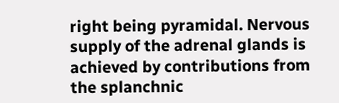right being pyramidal. Nervous supply of the adrenal glands is achieved by contributions from the splanchnic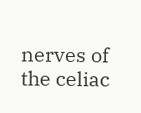nerves of the celiac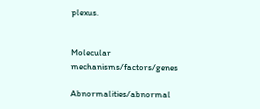plexus.


Molecular mechanisms/factors/genes

Abnormalities/abnormal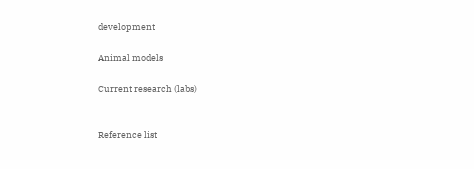development

Animal models

Current research (labs)


Reference list